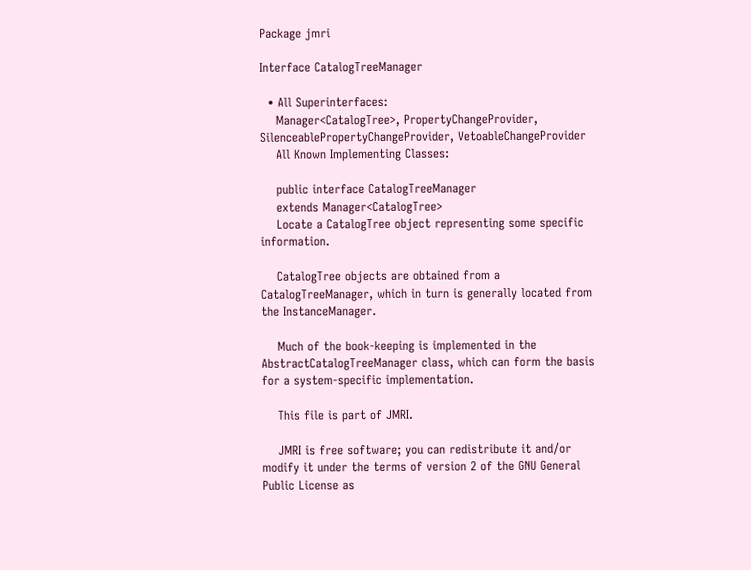Package jmri

Interface CatalogTreeManager

  • All Superinterfaces:
    Manager<CatalogTree>, PropertyChangeProvider, SilenceablePropertyChangeProvider, VetoableChangeProvider
    All Known Implementing Classes:

    public interface CatalogTreeManager
    extends Manager<CatalogTree>
    Locate a CatalogTree object representing some specific information.

    CatalogTree objects are obtained from a CatalogTreeManager, which in turn is generally located from the InstanceManager.

    Much of the book-keeping is implemented in the AbstractCatalogTreeManager class, which can form the basis for a system-specific implementation.

    This file is part of JMRI.

    JMRI is free software; you can redistribute it and/or modify it under the terms of version 2 of the GNU General Public License as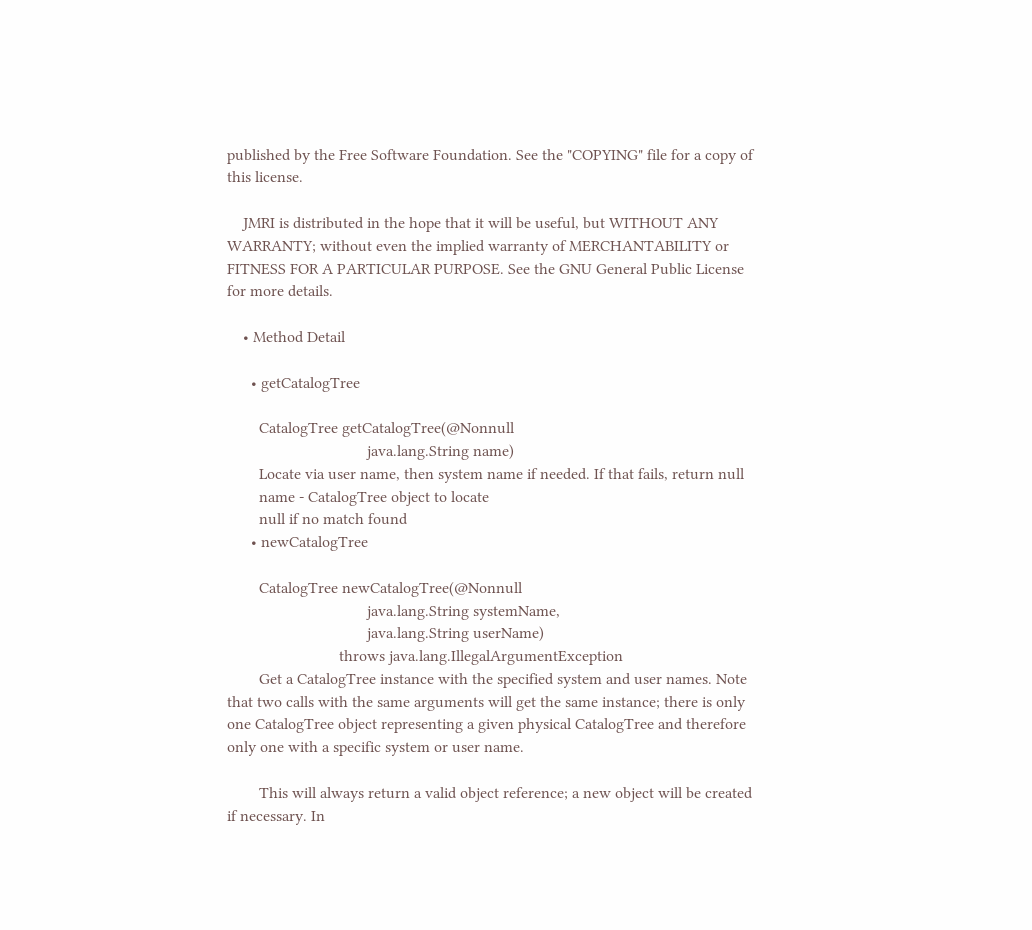published by the Free Software Foundation. See the "COPYING" file for a copy of this license.

    JMRI is distributed in the hope that it will be useful, but WITHOUT ANY WARRANTY; without even the implied warranty of MERCHANTABILITY or FITNESS FOR A PARTICULAR PURPOSE. See the GNU General Public License for more details.

    • Method Detail

      • getCatalogTree

        CatalogTree getCatalogTree(@Nonnull
                                   java.lang.String name)
        Locate via user name, then system name if needed. If that fails, return null
        name - CatalogTree object to locate
        null if no match found
      • newCatalogTree

        CatalogTree newCatalogTree(@Nonnull
                                   java.lang.String systemName,
                                   java.lang.String userName)
                            throws java.lang.IllegalArgumentException
        Get a CatalogTree instance with the specified system and user names. Note that two calls with the same arguments will get the same instance; there is only one CatalogTree object representing a given physical CatalogTree and therefore only one with a specific system or user name.

        This will always return a valid object reference; a new object will be created if necessary. In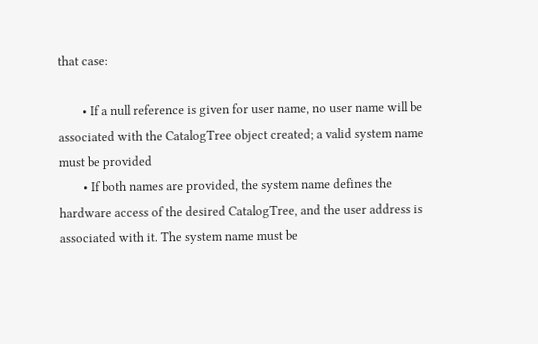that case:

        • If a null reference is given for user name, no user name will be associated with the CatalogTree object created; a valid system name must be provided
        • If both names are provided, the system name defines the hardware access of the desired CatalogTree, and the user address is associated with it. The system name must be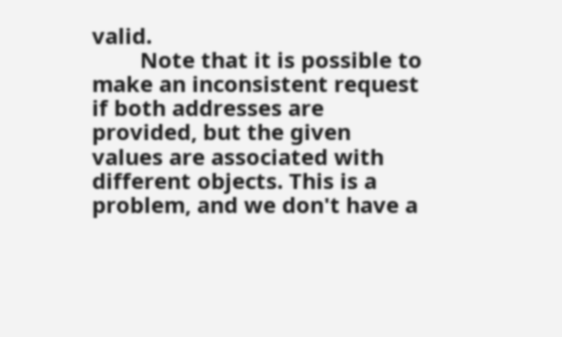valid.
        Note that it is possible to make an inconsistent request if both addresses are provided, but the given values are associated with different objects. This is a problem, and we don't have a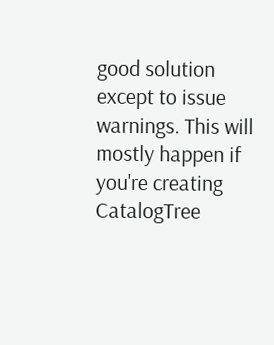good solution except to issue warnings. This will mostly happen if you're creating CatalogTree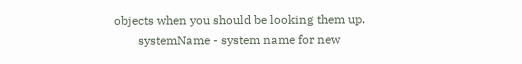objects when you should be looking them up.
        systemName - system name for new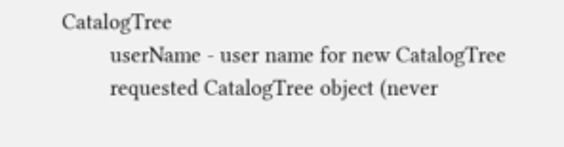CatalogTree
        userName - user name for new CatalogTree
        requested CatalogTree object (never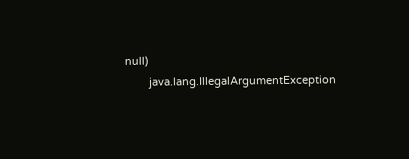null)
        java.lang.IllegalArgumentException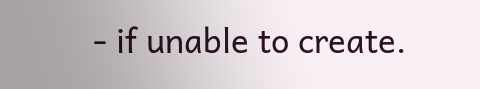- if unable to create.